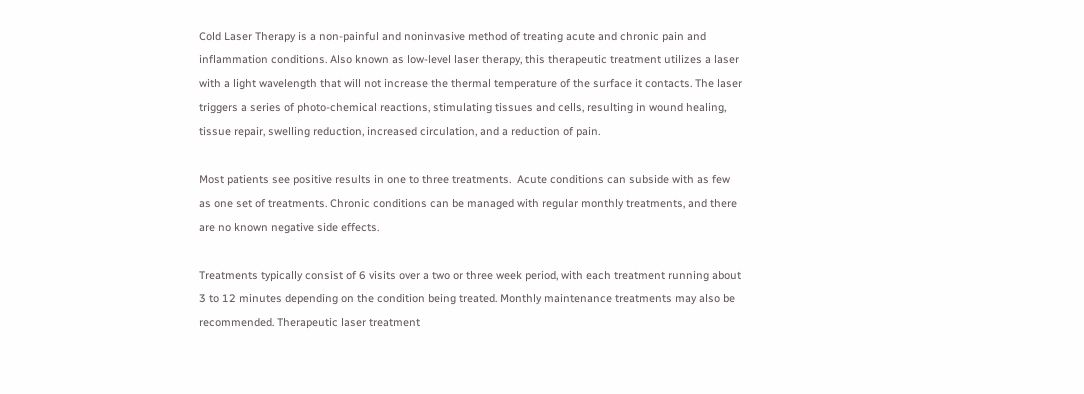Cold Laser Therapy is a non-painful and noninvasive method of treating acute and chronic pain and inflammation conditions. Also known as low-level laser therapy, this therapeutic treatment utilizes a laser with a light wavelength that will not increase the thermal temperature of the surface it contacts. The laser triggers a series of photo-chemical reactions, stimulating tissues and cells, resulting in wound healing, tissue repair, swelling reduction, increased circulation, and a reduction of pain.

Most patients see positive results in one to three treatments.  Acute conditions can subside with as few as one set of treatments. Chronic conditions can be managed with regular monthly treatments, and there are no known negative side effects.

Treatments typically consist of 6 visits over a two or three week period, with each treatment running about 3 to 12 minutes depending on the condition being treated. Monthly maintenance treatments may also be recommended. Therapeutic laser treatment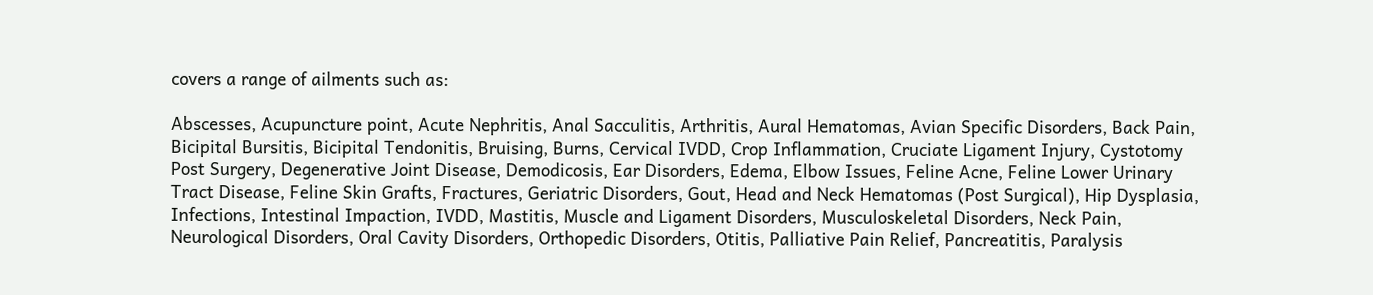covers a range of ailments such as:

Abscesses, Acupuncture point, Acute Nephritis, Anal Sacculitis, Arthritis, Aural Hematomas, Avian Specific Disorders, Back Pain, Bicipital Bursitis, Bicipital Tendonitis, Bruising, Burns, Cervical IVDD, Crop Inflammation, Cruciate Ligament Injury, Cystotomy Post Surgery, Degenerative Joint Disease, Demodicosis, Ear Disorders, Edema, Elbow Issues, Feline Acne, Feline Lower Urinary Tract Disease, Feline Skin Grafts, Fractures, Geriatric Disorders, Gout, Head and Neck Hematomas (Post Surgical), Hip Dysplasia, Infections, Intestinal Impaction, IVDD, Mastitis, Muscle and Ligament Disorders, Musculoskeletal Disorders, Neck Pain, Neurological Disorders, Oral Cavity Disorders, Orthopedic Disorders, Otitis, Palliative Pain Relief, Pancreatitis, Paralysis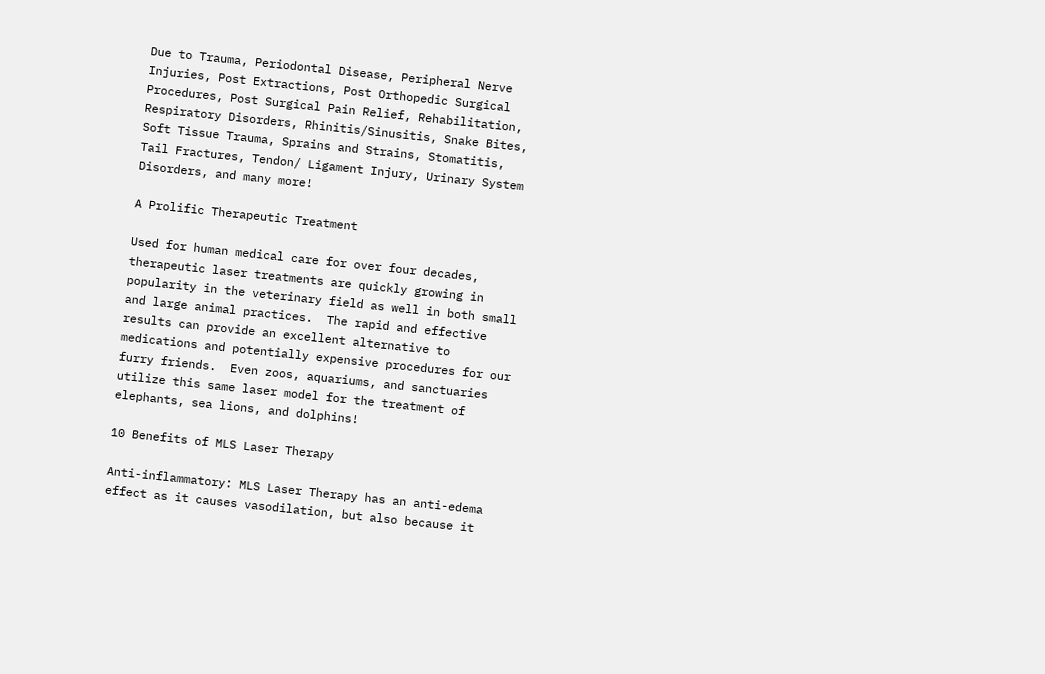Due to Trauma, Periodontal Disease, Peripheral Nerve Injuries, Post Extractions, Post Orthopedic Surgical Procedures, Post Surgical Pain Relief, Rehabilitation, Respiratory Disorders, Rhinitis/Sinusitis, Snake Bites, Soft Tissue Trauma, Sprains and Strains, Stomatitis, Tail Fractures, Tendon/ Ligament Injury, Urinary System Disorders, and many more!

A Prolific Therapeutic Treatment

Used for human medical care for over four decades, therapeutic laser treatments are quickly growing in popularity in the veterinary field as well in both small and large animal practices.  The rapid and effective results can provide an excellent alternative to medications and potentially expensive procedures for our furry friends.  Even zoos, aquariums, and sanctuaries utilize this same laser model for the treatment of elephants, sea lions, and dolphins!

10 Benefits of MLS Laser Therapy

Anti-inflammatory: MLS Laser Therapy has an anti-edema effect as it causes vasodilation, but also because it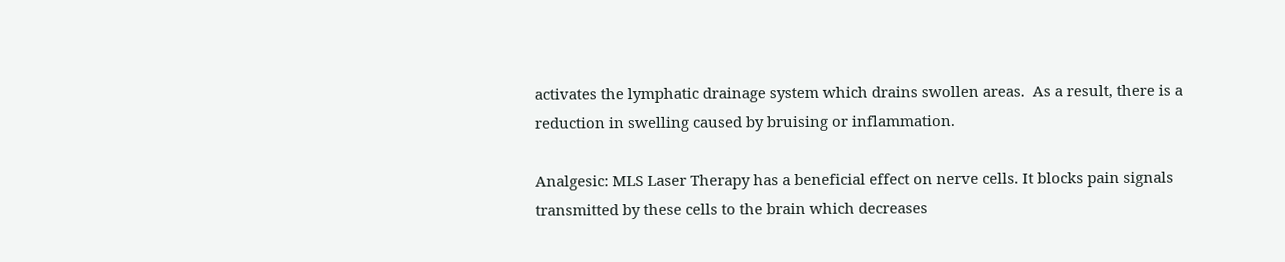activates the lymphatic drainage system which drains swollen areas.  As a result, there is a reduction in swelling caused by bruising or inflammation.

Analgesic: MLS Laser Therapy has a beneficial effect on nerve cells. It blocks pain signals transmitted by these cells to the brain which decreases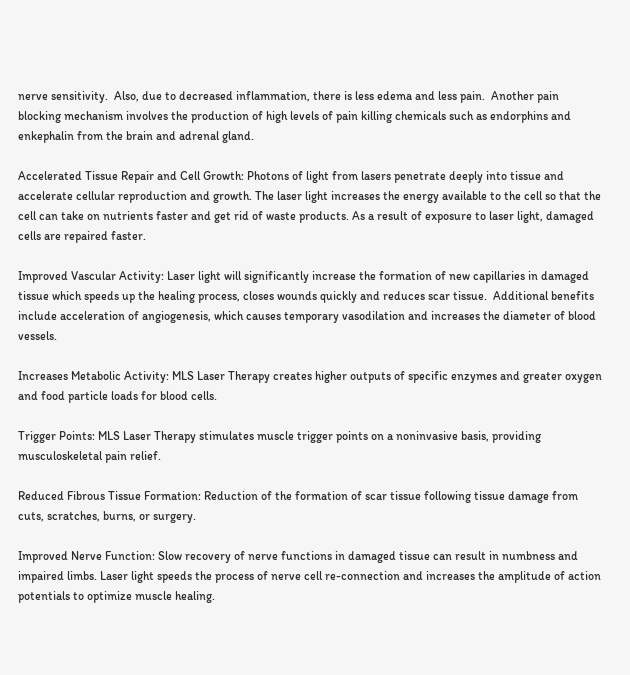nerve sensitivity.  Also, due to decreased inflammation, there is less edema and less pain.  Another pain blocking mechanism involves the production of high levels of pain killing chemicals such as endorphins and enkephalin from the brain and adrenal gland.

Accelerated Tissue Repair and Cell Growth: Photons of light from lasers penetrate deeply into tissue and accelerate cellular reproduction and growth. The laser light increases the energy available to the cell so that the cell can take on nutrients faster and get rid of waste products. As a result of exposure to laser light, damaged cells are repaired faster.

Improved Vascular Activity: Laser light will significantly increase the formation of new capillaries in damaged tissue which speeds up the healing process, closes wounds quickly and reduces scar tissue.  Additional benefits include acceleration of angiogenesis, which causes temporary vasodilation and increases the diameter of blood vessels.

Increases Metabolic Activity: MLS Laser Therapy creates higher outputs of specific enzymes and greater oxygen and food particle loads for blood cells.

Trigger Points: MLS Laser Therapy stimulates muscle trigger points on a noninvasive basis, providing musculoskeletal pain relief.

Reduced Fibrous Tissue Formation: Reduction of the formation of scar tissue following tissue damage from cuts, scratches, burns, or surgery.

Improved Nerve Function: Slow recovery of nerve functions in damaged tissue can result in numbness and impaired limbs. Laser light speeds the process of nerve cell re-connection and increases the amplitude of action potentials to optimize muscle healing.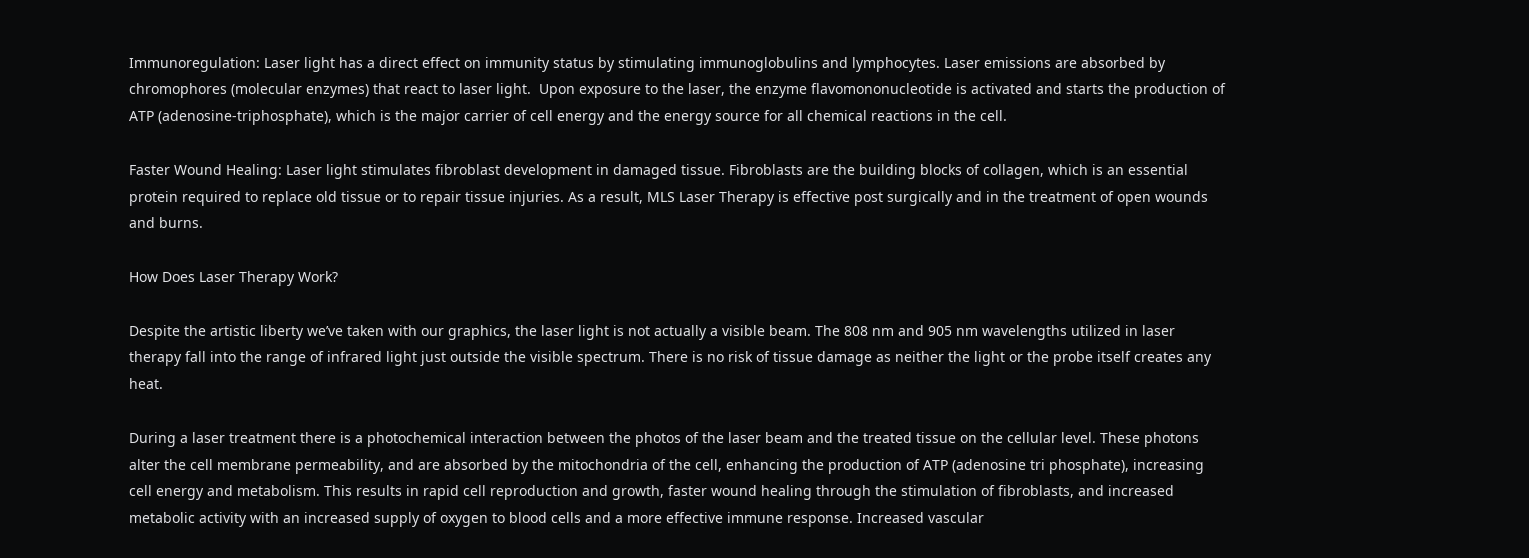Immunoregulation: Laser light has a direct effect on immunity status by stimulating immunoglobulins and lymphocytes. Laser emissions are absorbed by chromophores (molecular enzymes) that react to laser light.  Upon exposure to the laser, the enzyme flavomononucleotide is activated and starts the production of ATP (adenosine-triphosphate), which is the major carrier of cell energy and the energy source for all chemical reactions in the cell.

Faster Wound Healing: Laser light stimulates fibroblast development in damaged tissue. Fibroblasts are the building blocks of collagen, which is an essential protein required to replace old tissue or to repair tissue injuries. As a result, MLS Laser Therapy is effective post surgically and in the treatment of open wounds and burns.

How Does Laser Therapy Work?

Despite the artistic liberty we’ve taken with our graphics, the laser light is not actually a visible beam. The 808 nm and 905 nm wavelengths utilized in laser therapy fall into the range of infrared light just outside the visible spectrum. There is no risk of tissue damage as neither the light or the probe itself creates any heat.

During a laser treatment there is a photochemical interaction between the photos of the laser beam and the treated tissue on the cellular level. These photons alter the cell membrane permeability, and are absorbed by the mitochondria of the cell, enhancing the production of ATP (adenosine tri phosphate), increasing cell energy and metabolism. This results in rapid cell reproduction and growth, faster wound healing through the stimulation of fibroblasts, and increased metabolic activity with an increased supply of oxygen to blood cells and a more effective immune response. Increased vascular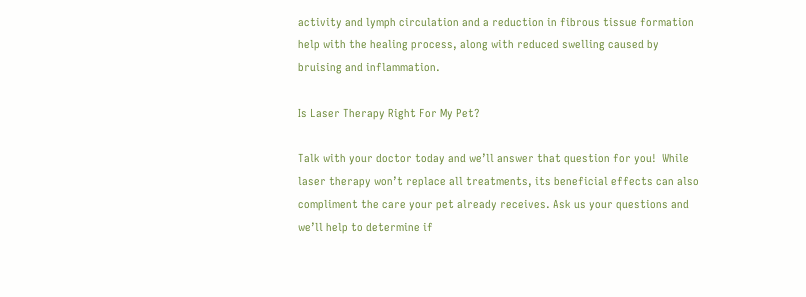activity and lymph circulation and a reduction in fibrous tissue formation help with the healing process, along with reduced swelling caused by bruising and inflammation.

Is Laser Therapy Right For My Pet?

Talk with your doctor today and we’ll answer that question for you!  While laser therapy won’t replace all treatments, its beneficial effects can also compliment the care your pet already receives. Ask us your questions and we’ll help to determine if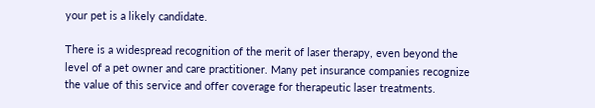your pet is a likely candidate.

There is a widespread recognition of the merit of laser therapy, even beyond the level of a pet owner and care practitioner. Many pet insurance companies recognize the value of this service and offer coverage for therapeutic laser treatments.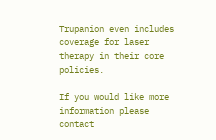Trupanion even includes coverage for laser therapy in their core policies.

If you would like more information please contact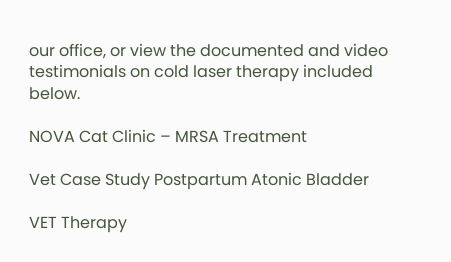our office, or view the documented and video testimonials on cold laser therapy included below.

NOVA Cat Clinic – MRSA Treatment

Vet Case Study Postpartum Atonic Bladder

VET Therapy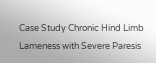Case Study Chronic Hind Limb Lameness with Severe Paresis